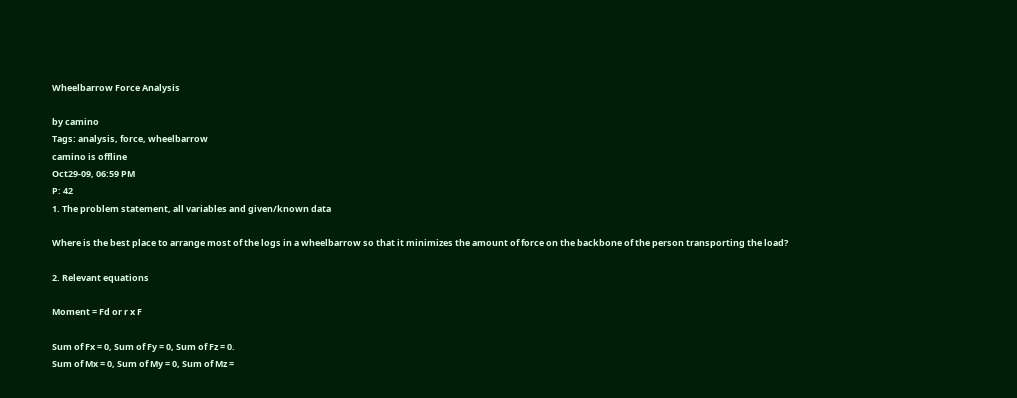Wheelbarrow Force Analysis

by camino
Tags: analysis, force, wheelbarrow
camino is offline
Oct29-09, 06:59 PM
P: 42
1. The problem statement, all variables and given/known data

Where is the best place to arrange most of the logs in a wheelbarrow so that it minimizes the amount of force on the backbone of the person transporting the load?

2. Relevant equations

Moment = Fd or r x F

Sum of Fx = 0, Sum of Fy = 0, Sum of Fz = 0.
Sum of Mx = 0, Sum of My = 0, Sum of Mz =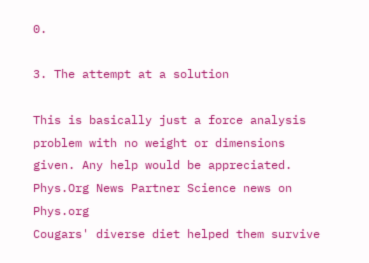0.

3. The attempt at a solution

This is basically just a force analysis problem with no weight or dimensions given. Any help would be appreciated.
Phys.Org News Partner Science news on Phys.org
Cougars' diverse diet helped them survive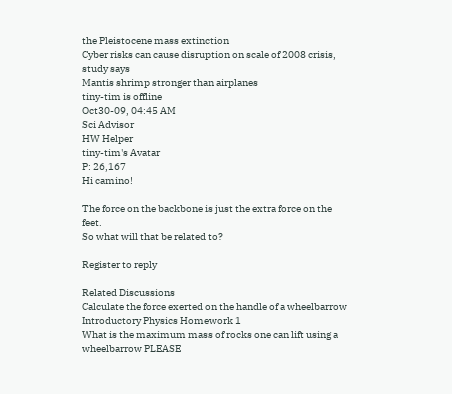the Pleistocene mass extinction
Cyber risks can cause disruption on scale of 2008 crisis, study says
Mantis shrimp stronger than airplanes
tiny-tim is offline
Oct30-09, 04:45 AM
Sci Advisor
HW Helper
tiny-tim's Avatar
P: 26,167
Hi camino!

The force on the backbone is just the extra force on the feet.
So what will that be related to?

Register to reply

Related Discussions
Calculate the force exerted on the handle of a wheelbarrow Introductory Physics Homework 1
What is the maximum mass of rocks one can lift using a wheelbarrow PLEASE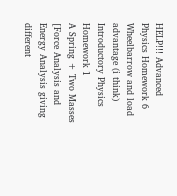HELP!!! Advanced Physics Homework 6
Wheelbarrow and load advantage (i think) Introductory Physics Homework 1
A Spring + Two Masses [Force Analysis and Energy Analysis giving different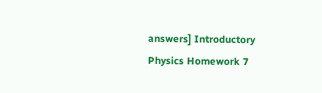answers] Introductory Physics Homework 7